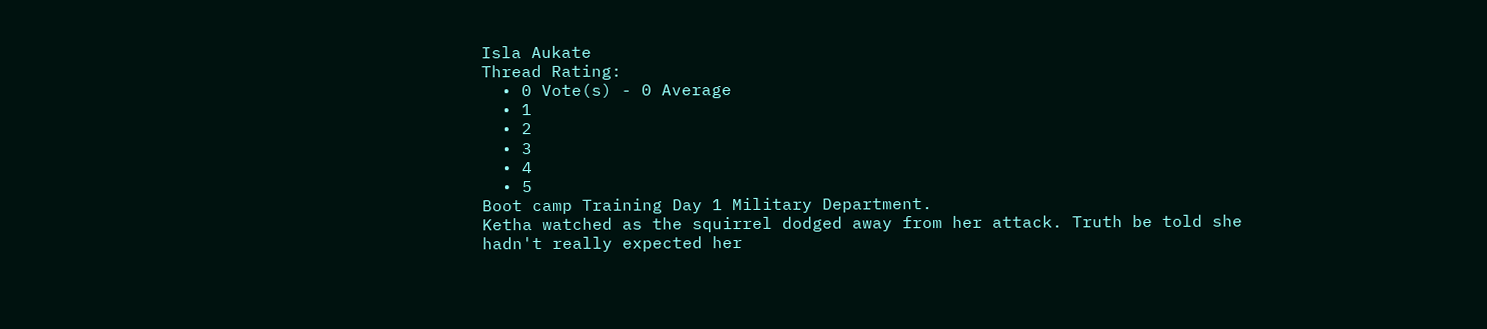Isla Aukate
Thread Rating:
  • 0 Vote(s) - 0 Average
  • 1
  • 2
  • 3
  • 4
  • 5
Boot camp Training Day 1 Military Department.
Ketha watched as the squirrel dodged away from her attack. Truth be told she hadn't really expected her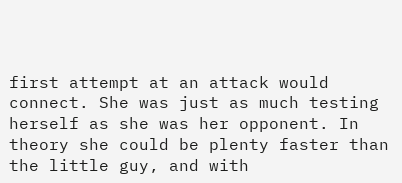first attempt at an attack would connect. She was just as much testing herself as she was her opponent. In theory she could be plenty faster than the little guy, and with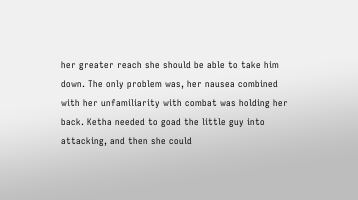her greater reach she should be able to take him down. The only problem was, her nausea combined with her unfamiliarity with combat was holding her back. Ketha needed to goad the little guy into attacking, and then she could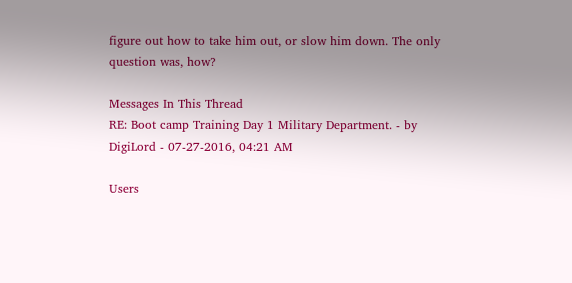figure out how to take him out, or slow him down. The only question was, how?

Messages In This Thread
RE: Boot camp Training Day 1 Military Department. - by DigiLord - 07-27-2016, 04:21 AM

Users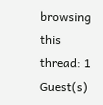browsing this thread: 1 Guest(s)